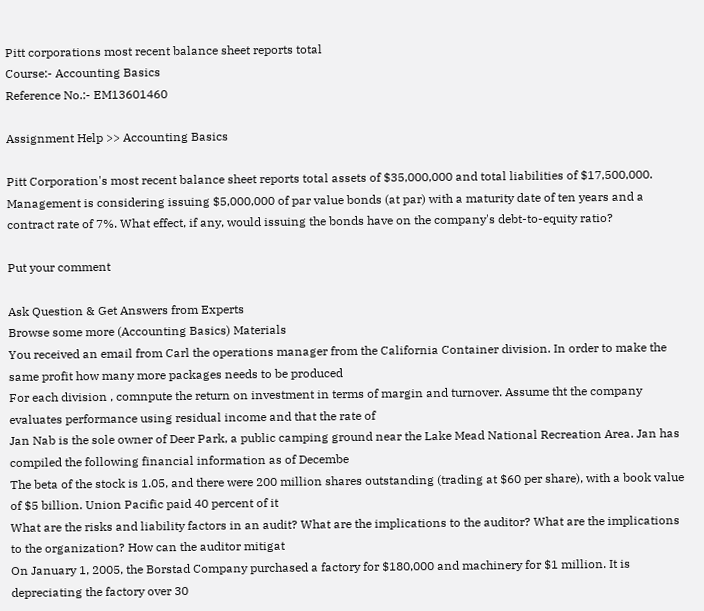Pitt corporations most recent balance sheet reports total
Course:- Accounting Basics
Reference No.:- EM13601460

Assignment Help >> Accounting Basics

Pitt Corporation's most recent balance sheet reports total assets of $35,000,000 and total liabilities of $17,500,000. Management is considering issuing $5,000,000 of par value bonds (at par) with a maturity date of ten years and a contract rate of 7%. What effect, if any, would issuing the bonds have on the company's debt-to-equity ratio?

Put your comment

Ask Question & Get Answers from Experts
Browse some more (Accounting Basics) Materials
You received an email from Carl the operations manager from the California Container division. In order to make the same profit how many more packages needs to be produced
For each division , comnpute the return on investment in terms of margin and turnover. Assume tht the company evaluates performance using residual income and that the rate of
Jan Nab is the sole owner of Deer Park, a public camping ground near the Lake Mead National Recreation Area. Jan has compiled the following financial information as of Decembe
The beta of the stock is 1.05, and there were 200 million shares outstanding (trading at $60 per share), with a book value of $5 billion. Union Pacific paid 40 percent of it
What are the risks and liability factors in an audit? What are the implications to the auditor? What are the implications to the organization? How can the auditor mitigat
On January 1, 2005, the Borstad Company purchased a factory for $180,000 and machinery for $1 million. It is depreciating the factory over 30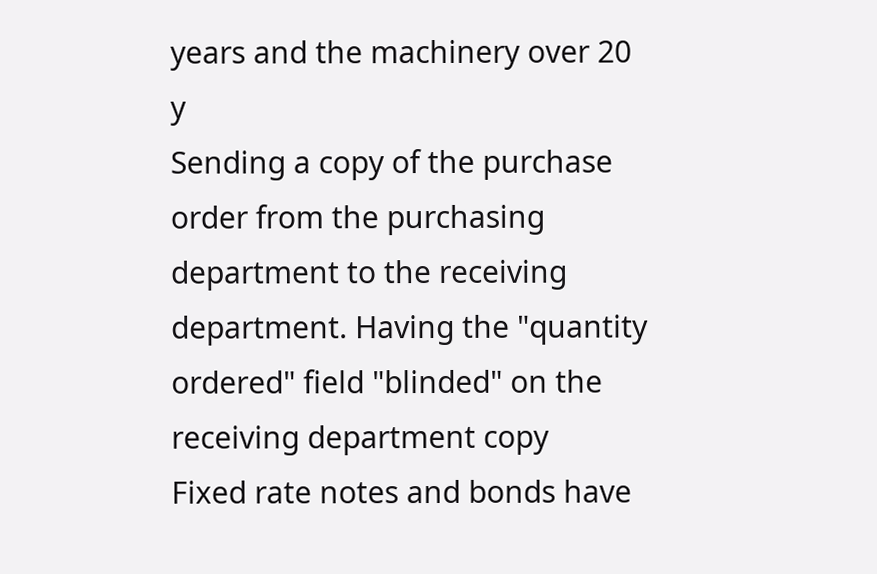years and the machinery over 20 y
Sending a copy of the purchase order from the purchasing department to the receiving department. Having the "quantity ordered" field "blinded" on the receiving department copy
Fixed rate notes and bonds have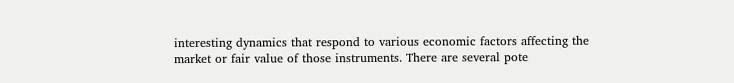interesting dynamics that respond to various economic factors affecting the market or fair value of those instruments. There are several pote